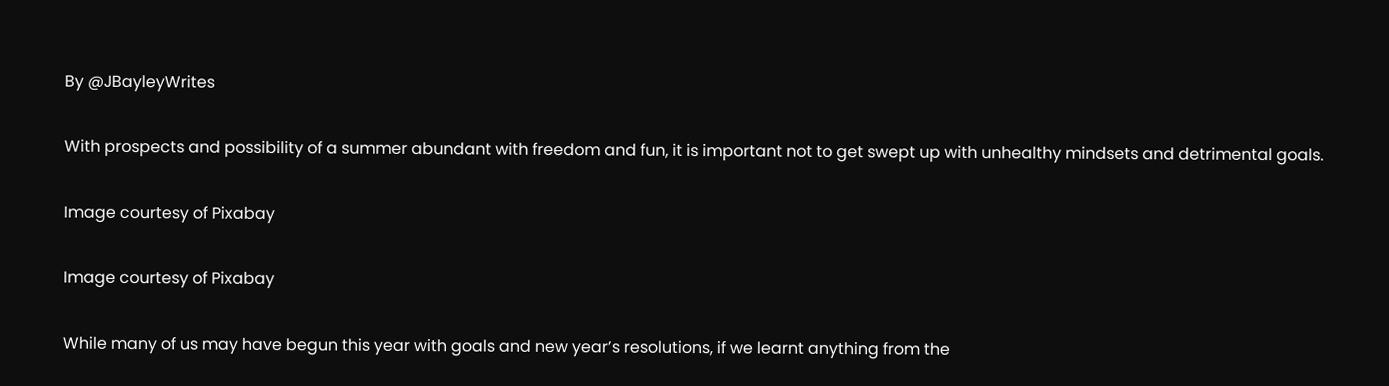By @JBayleyWrites

With prospects and possibility of a summer abundant with freedom and fun, it is important not to get swept up with unhealthy mindsets and detrimental goals.

Image courtesy of Pixabay

Image courtesy of Pixabay

While many of us may have begun this year with goals and new year’s resolutions, if we learnt anything from the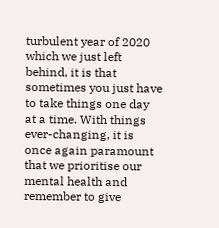turbulent year of 2020 which we just left behind, it is that sometimes you just have to take things one day at a time. With things ever-changing, it is once again paramount that we prioritise our mental health and remember to give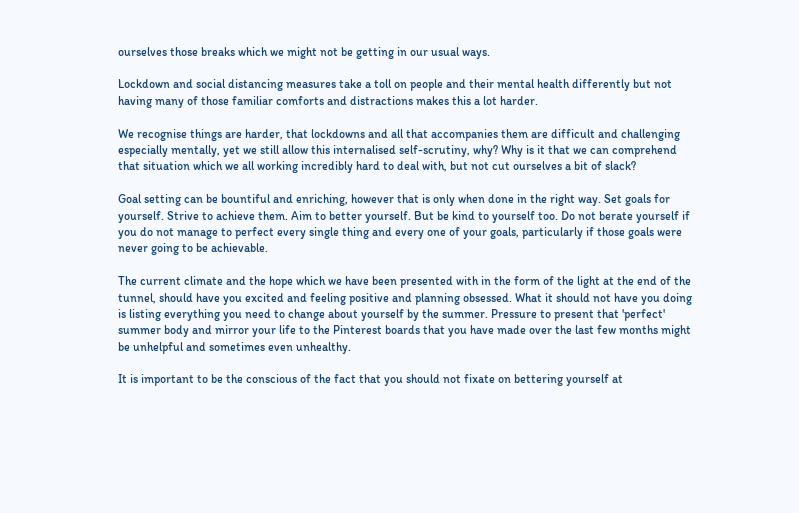ourselves those breaks which we might not be getting in our usual ways.

Lockdown and social distancing measures take a toll on people and their mental health differently but not having many of those familiar comforts and distractions makes this a lot harder.

We recognise things are harder, that lockdowns and all that accompanies them are difficult and challenging especially mentally, yet we still allow this internalised self-scrutiny, why? Why is it that we can comprehend that situation which we all working incredibly hard to deal with, but not cut ourselves a bit of slack?

Goal setting can be bountiful and enriching, however that is only when done in the right way. Set goals for yourself. Strive to achieve them. Aim to better yourself. But be kind to yourself too. Do not berate yourself if you do not manage to perfect every single thing and every one of your goals, particularly if those goals were never going to be achievable.

The current climate and the hope which we have been presented with in the form of the light at the end of the tunnel, should have you excited and feeling positive and planning obsessed. What it should not have you doing is listing everything you need to change about yourself by the summer. Pressure to present that 'perfect' summer body and mirror your life to the Pinterest boards that you have made over the last few months might be unhelpful and sometimes even unhealthy.

It is important to be the conscious of the fact that you should not fixate on bettering yourself at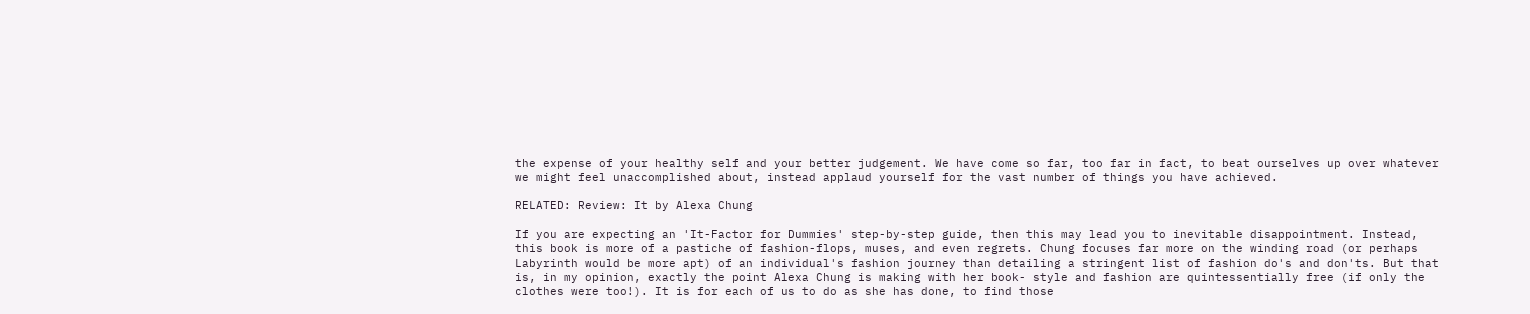the expense of your healthy self and your better judgement. We have come so far, too far in fact, to beat ourselves up over whatever we might feel unaccomplished about, instead applaud yourself for the vast number of things you have achieved.

RELATED: Review: It by Alexa Chung

If you are expecting an 'It-Factor for Dummies' step-by-step guide, then this may lead you to inevitable disappointment. Instead, this book is more of a pastiche of fashion-flops, muses, and even regrets. Chung focuses far more on the winding road (or perhaps Labyrinth would be more apt) of an individual's fashion journey than detailing a stringent list of fashion do's and don'ts. But that is, in my opinion, exactly the point Alexa Chung is making with her book- style and fashion are quintessentially free (if only the clothes were too!). It is for each of us to do as she has done, to find those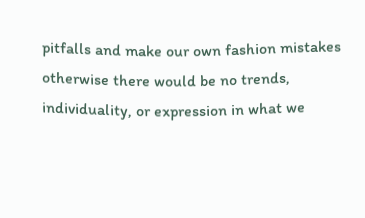pitfalls and make our own fashion mistakes otherwise there would be no trends, individuality, or expression in what we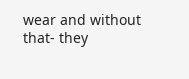wear and without that- they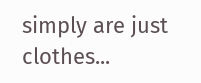simply are just clothes...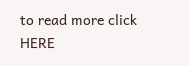to read more click HERE